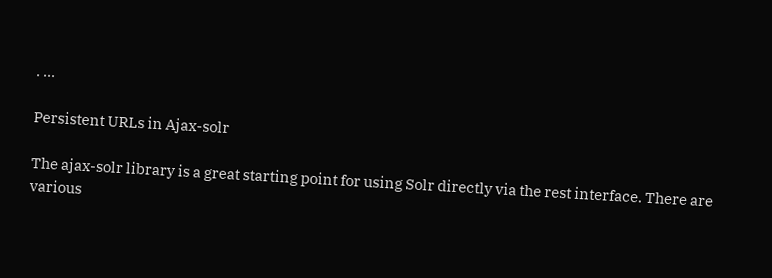. ...

Persistent URLs in Ajax-solr

The ajax-solr library is a great starting point for using Solr directly via the rest interface. There are various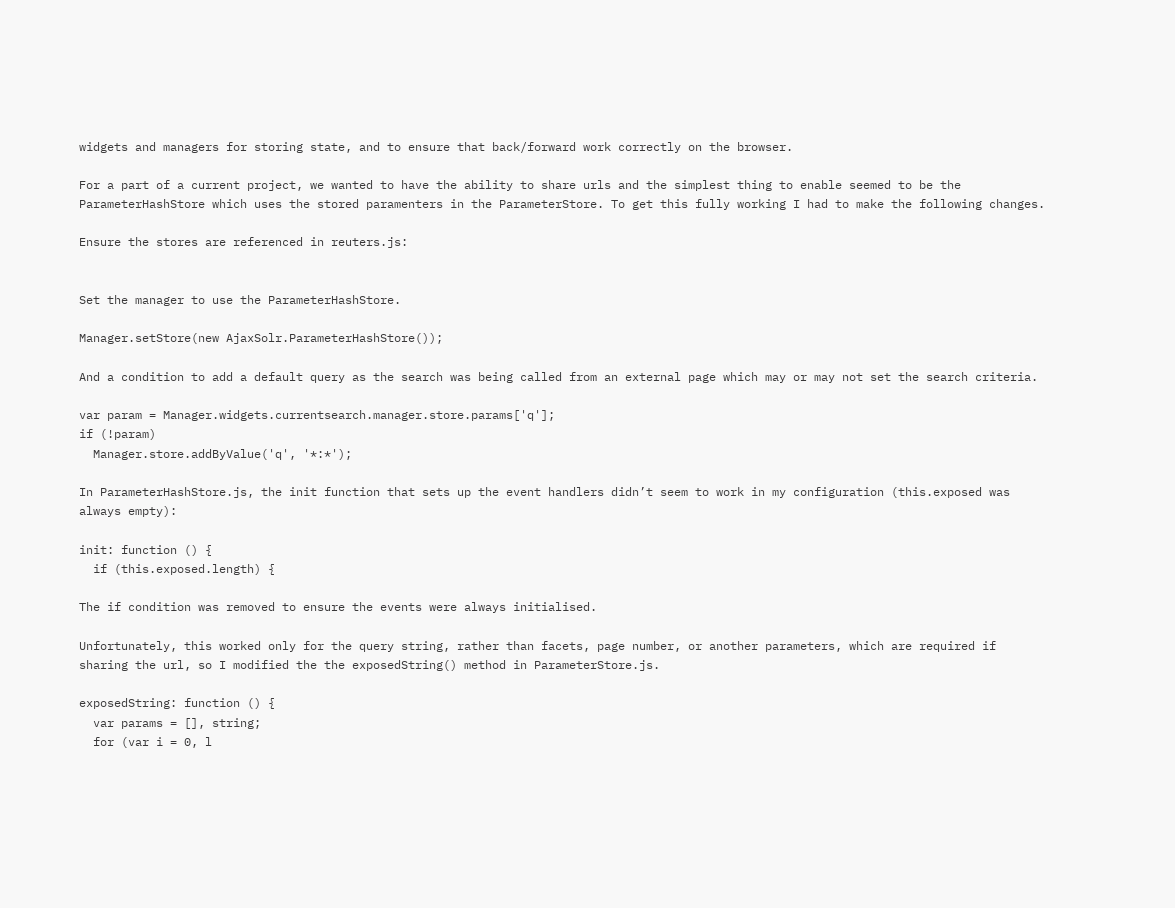widgets and managers for storing state, and to ensure that back/forward work correctly on the browser.

For a part of a current project, we wanted to have the ability to share urls and the simplest thing to enable seemed to be the ParameterHashStore which uses the stored paramenters in the ParameterStore. To get this fully working I had to make the following changes.

Ensure the stores are referenced in reuters.js:


Set the manager to use the ParameterHashStore.

Manager.setStore(new AjaxSolr.ParameterHashStore());

And a condition to add a default query as the search was being called from an external page which may or may not set the search criteria.

var param = Manager.widgets.currentsearch.manager.store.params['q'];
if (!param)
  Manager.store.addByValue('q', '*:*');

In ParameterHashStore.js, the init function that sets up the event handlers didn’t seem to work in my configuration (this.exposed was always empty):

init: function () {
  if (this.exposed.length) {

The if condition was removed to ensure the events were always initialised.

Unfortunately, this worked only for the query string, rather than facets, page number, or another parameters, which are required if sharing the url, so I modified the the exposedString() method in ParameterStore.js.

exposedString: function () {
  var params = [], string;
  for (var i = 0, l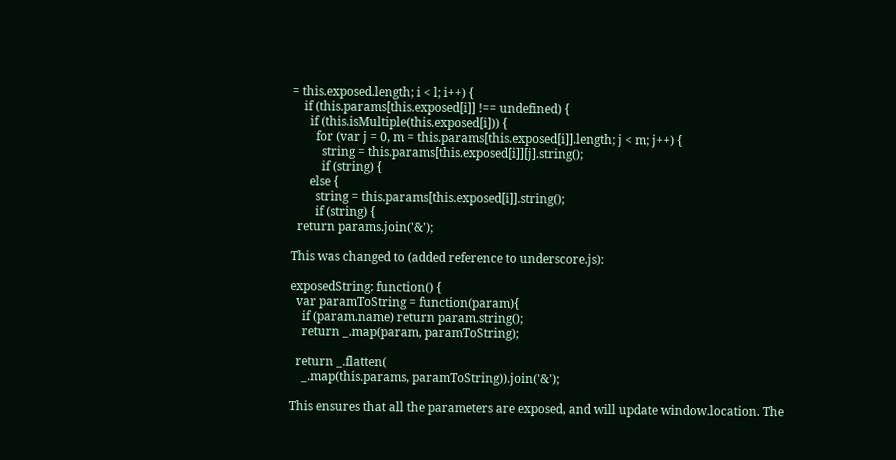= this.exposed.length; i < l; i++) {
    if (this.params[this.exposed[i]] !== undefined) {
      if (this.isMultiple(this.exposed[i])) {
        for (var j = 0, m = this.params[this.exposed[i]].length; j < m; j++) {
          string = this.params[this.exposed[i]][j].string();
          if (string) {
      else {
        string = this.params[this.exposed[i]].string();
        if (string) {
  return params.join('&');

This was changed to (added reference to underscore.js):

exposedString: function() {
  var paramToString = function(param){
    if (param.name) return param.string();
    return _.map(param, paramToString);

  return _.flatten(
    _.map(this.params, paramToString)).join('&');

This ensures that all the parameters are exposed, and will update window.location. The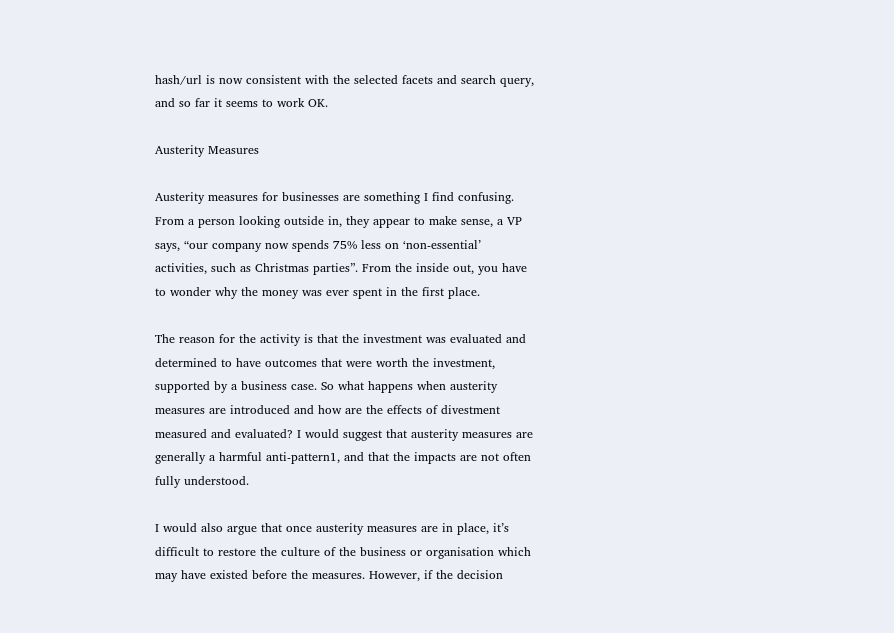hash/url is now consistent with the selected facets and search query, and so far it seems to work OK.

Austerity Measures

Austerity measures for businesses are something I find confusing. From a person looking outside in, they appear to make sense, a VP says, “our company now spends 75% less on ‘non-essential’ activities, such as Christmas parties”. From the inside out, you have to wonder why the money was ever spent in the first place.

The reason for the activity is that the investment was evaluated and determined to have outcomes that were worth the investment, supported by a business case. So what happens when austerity measures are introduced and how are the effects of divestment measured and evaluated? I would suggest that austerity measures are generally a harmful anti-pattern1, and that the impacts are not often fully understood.

I would also argue that once austerity measures are in place, it’s difficult to restore the culture of the business or organisation which may have existed before the measures. However, if the decision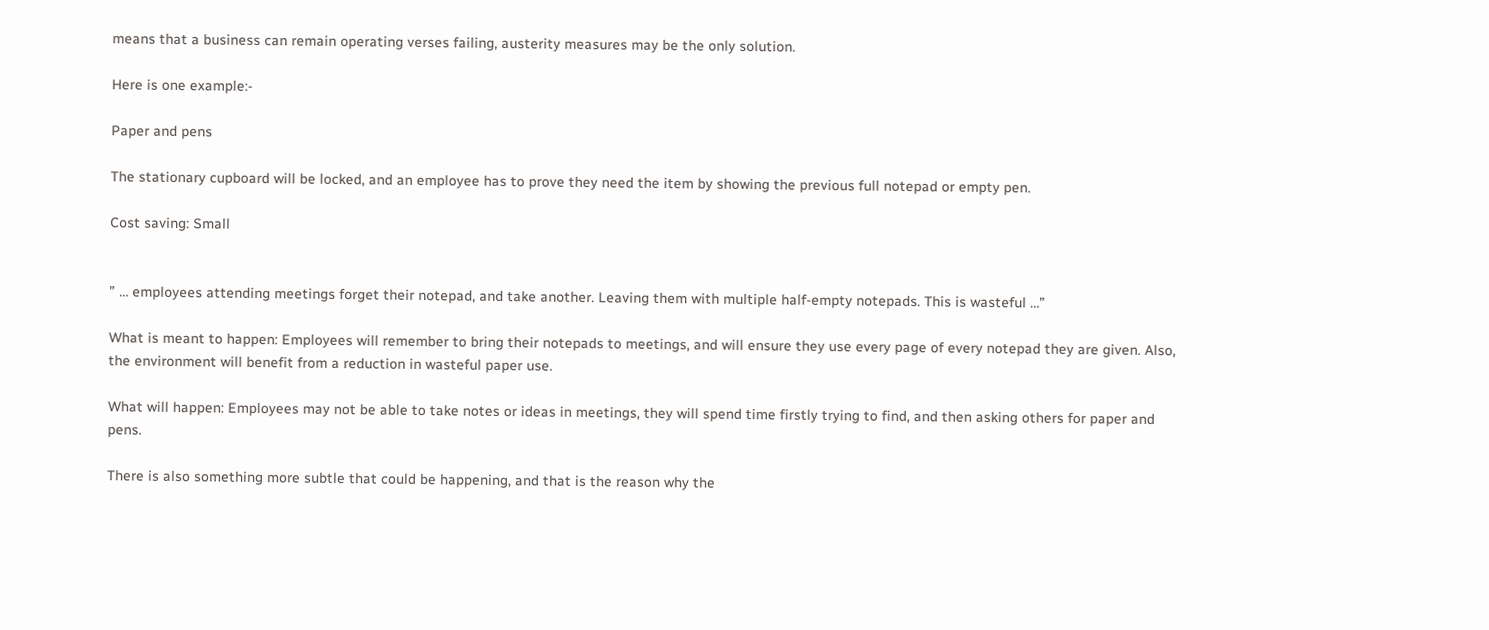means that a business can remain operating verses failing, austerity measures may be the only solution.

Here is one example:-

Paper and pens

The stationary cupboard will be locked, and an employee has to prove they need the item by showing the previous full notepad or empty pen.

Cost saving: Small


” … employees attending meetings forget their notepad, and take another. Leaving them with multiple half-empty notepads. This is wasteful …”

What is meant to happen: Employees will remember to bring their notepads to meetings, and will ensure they use every page of every notepad they are given. Also, the environment will benefit from a reduction in wasteful paper use.

What will happen: Employees may not be able to take notes or ideas in meetings, they will spend time firstly trying to find, and then asking others for paper and pens.

There is also something more subtle that could be happening, and that is the reason why the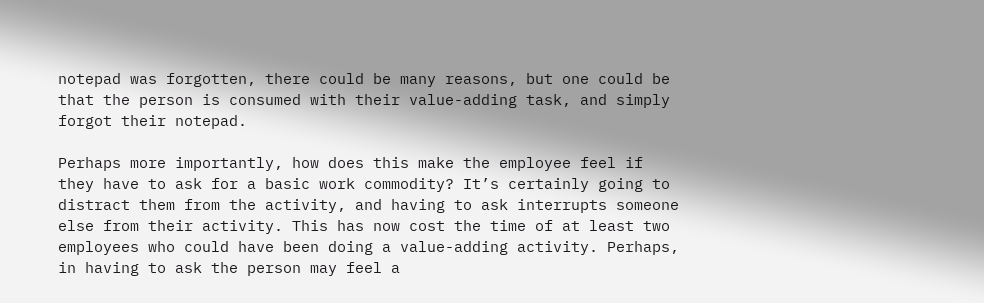notepad was forgotten, there could be many reasons, but one could be that the person is consumed with their value-adding task, and simply forgot their notepad.

Perhaps more importantly, how does this make the employee feel if they have to ask for a basic work commodity? It’s certainly going to distract them from the activity, and having to ask interrupts someone else from their activity. This has now cost the time of at least two employees who could have been doing a value-adding activity. Perhaps, in having to ask the person may feel a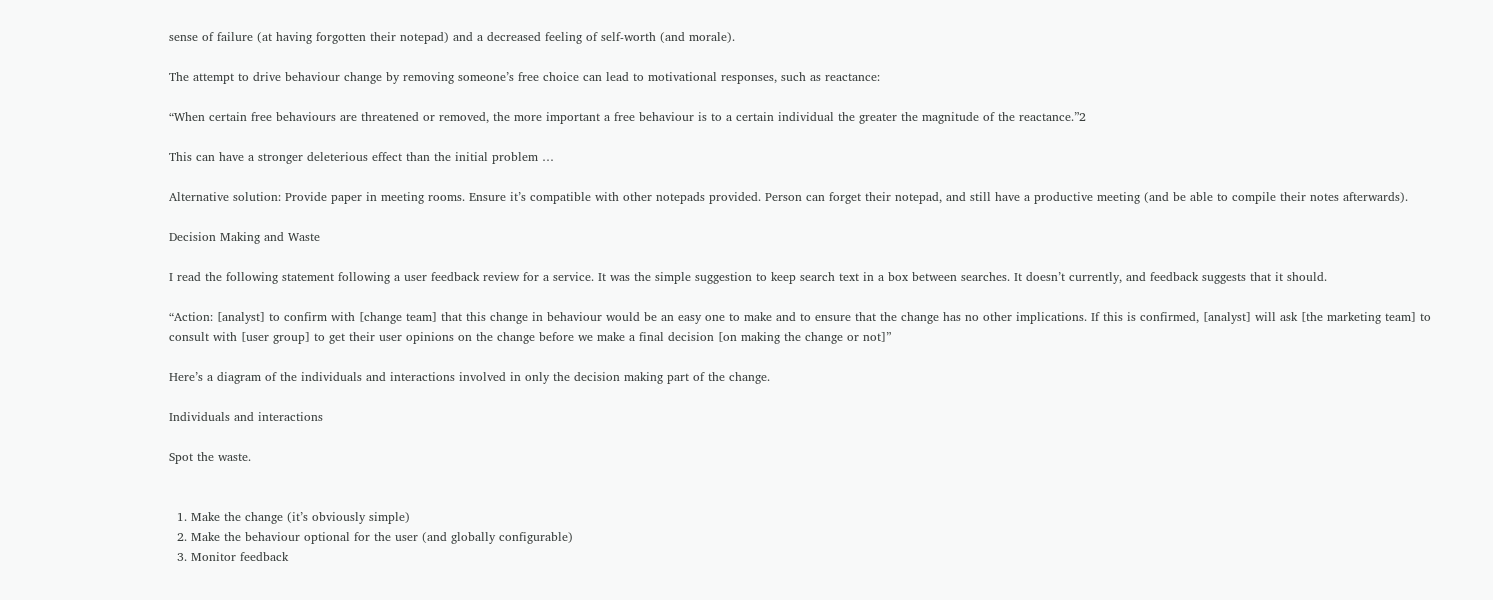sense of failure (at having forgotten their notepad) and a decreased feeling of self-worth (and morale).

The attempt to drive behaviour change by removing someone’s free choice can lead to motivational responses, such as reactance:

“When certain free behaviours are threatened or removed, the more important a free behaviour is to a certain individual the greater the magnitude of the reactance.”2

This can have a stronger deleterious effect than the initial problem …

Alternative solution: Provide paper in meeting rooms. Ensure it’s compatible with other notepads provided. Person can forget their notepad, and still have a productive meeting (and be able to compile their notes afterwards).

Decision Making and Waste

I read the following statement following a user feedback review for a service. It was the simple suggestion to keep search text in a box between searches. It doesn’t currently, and feedback suggests that it should.

“Action: [analyst] to confirm with [change team] that this change in behaviour would be an easy one to make and to ensure that the change has no other implications. If this is confirmed, [analyst] will ask [the marketing team] to consult with [user group] to get their user opinions on the change before we make a final decision [on making the change or not]”

Here’s a diagram of the individuals and interactions involved in only the decision making part of the change.

Individuals and interactions

Spot the waste.


  1. Make the change (it’s obviously simple)
  2. Make the behaviour optional for the user (and globally configurable)
  3. Monitor feedback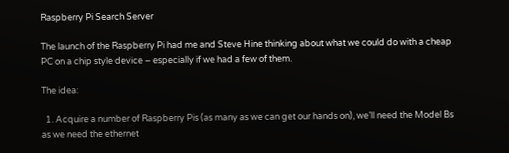Raspberry Pi Search Server

The launch of the Raspberry Pi had me and Steve Hine thinking about what we could do with a cheap PC on a chip style device – especially if we had a few of them.

The idea:

  1. Acquire a number of Raspberry Pis (as many as we can get our hands on), we’ll need the Model Bs as we need the ethernet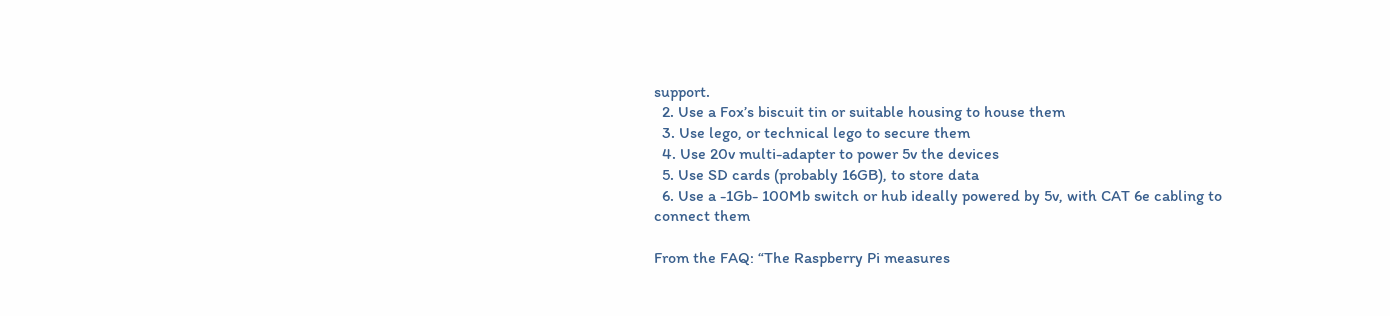support.
  2. Use a Fox’s biscuit tin or suitable housing to house them
  3. Use lego, or technical lego to secure them
  4. Use 20v multi-adapter to power 5v the devices
  5. Use SD cards (probably 16GB), to store data
  6. Use a -1Gb- 100Mb switch or hub ideally powered by 5v, with CAT 6e cabling to connect them

From the FAQ: “The Raspberry Pi measures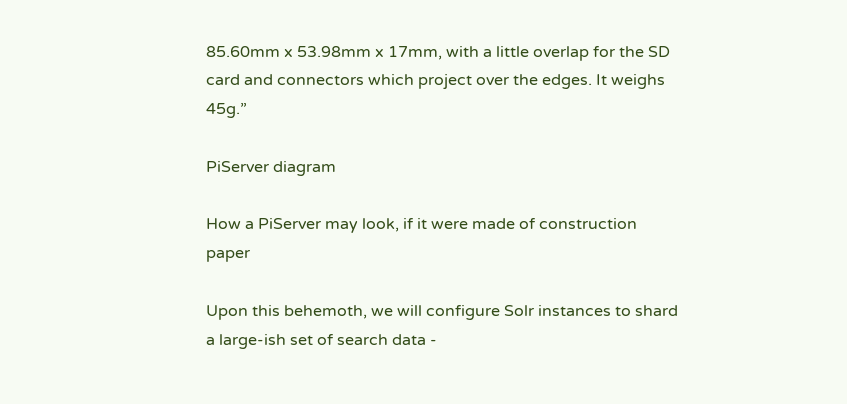85.60mm x 53.98mm x 17mm, with a little overlap for the SD card and connectors which project over the edges. It weighs 45g.”

PiServer diagram

How a PiServer may look, if it were made of construction paper

Upon this behemoth, we will configure Solr instances to shard a large-ish set of search data -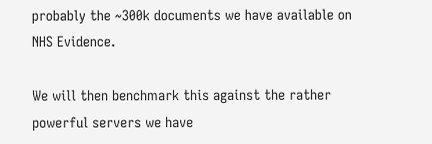probably the ~300k documents we have available on NHS Evidence.

We will then benchmark this against the rather powerful servers we have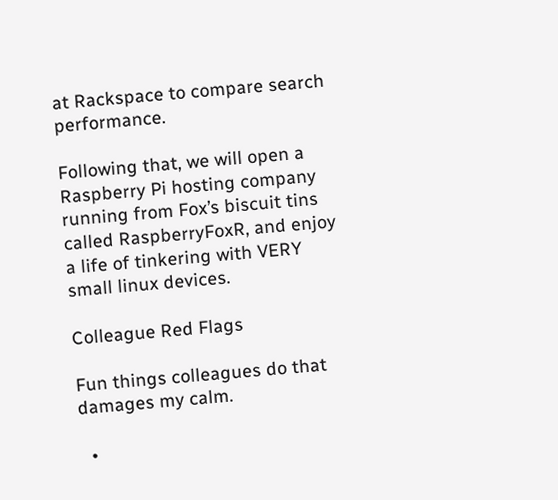at Rackspace to compare search performance.

Following that, we will open a Raspberry Pi hosting company running from Fox’s biscuit tins called RaspberryFoxR, and enjoy a life of tinkering with VERY small linux devices.

Colleague Red Flags

Fun things colleagues do that damages my calm.

  •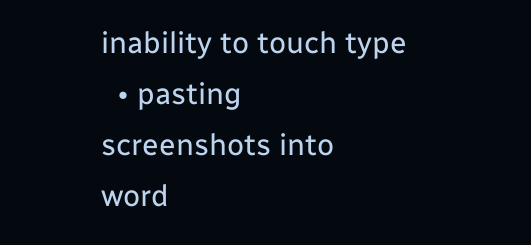inability to touch type
  • pasting screenshots into word